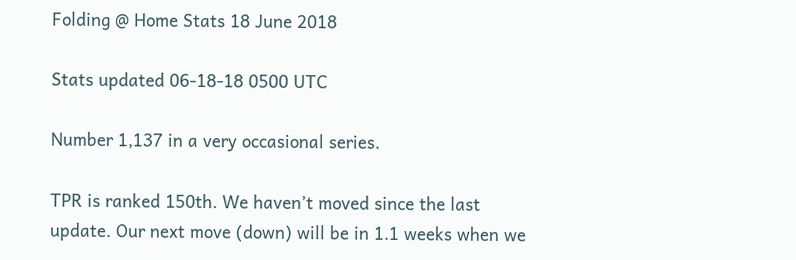Folding @ Home Stats 18 June 2018

Stats updated 06-18-18 0500 UTC

Number 1,137 in a very occasional series.

TPR is ranked 150th. We haven’t moved since the last update. Our next move (down) will be in 1.1 weeks when we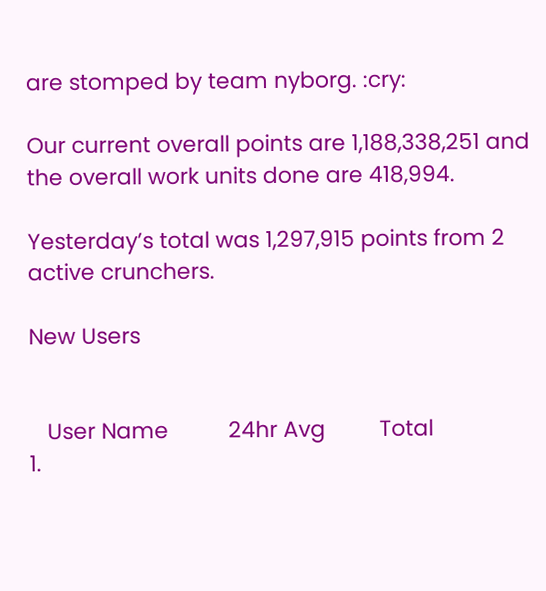are stomped by team nyborg. :cry:

Our current overall points are 1,188,338,251 and the overall work units done are 418,994.

Yesterday’s total was 1,297,915 points from 2 active crunchers.

New Users


   User Name          24hr Avg         Total
1.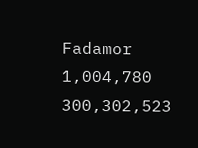Fadamor           1,004,780      300,302,523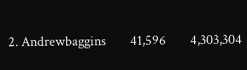2. Andrewbaggins        41,596        4,303,304